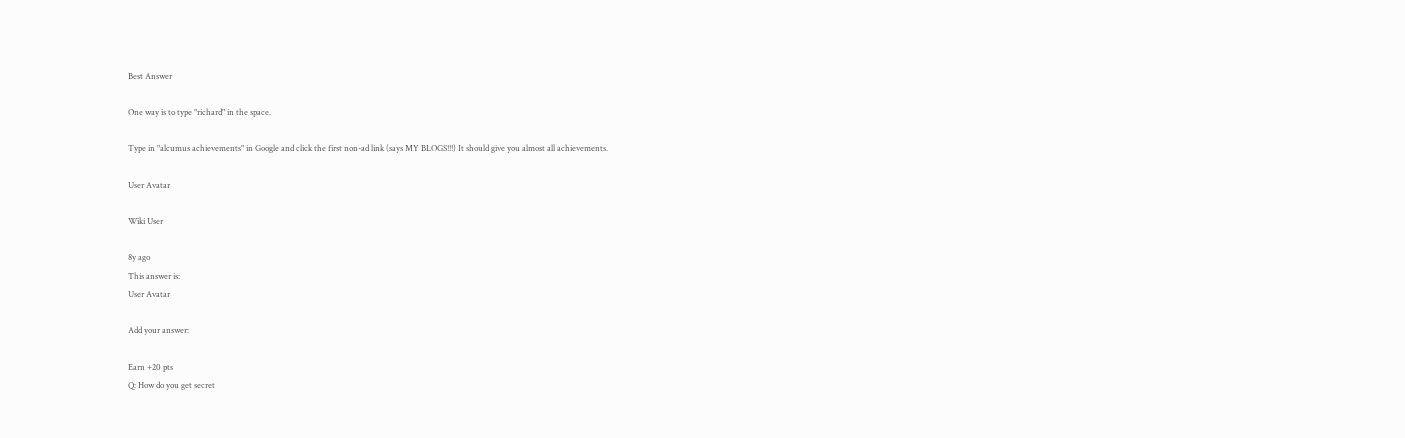Best Answer

One way is to type "richard" in the space.

Type in "alcumus achievements" in Google and click the first non-ad link (says MY BLOGS!!!) It should give you almost all achievements.

User Avatar

Wiki User

8y ago
This answer is:
User Avatar

Add your answer:

Earn +20 pts
Q: How do you get secret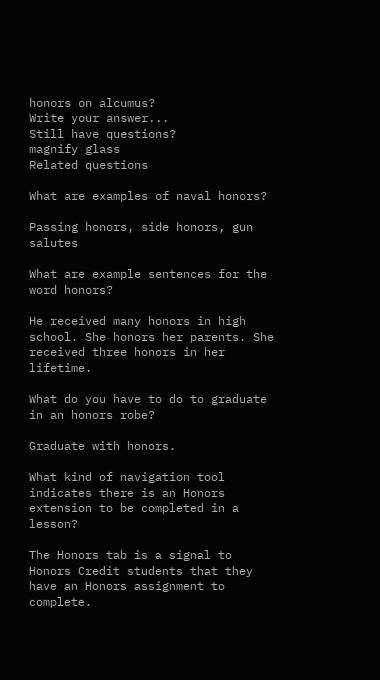honors on alcumus?
Write your answer...
Still have questions?
magnify glass
Related questions

What are examples of naval honors?

Passing honors, side honors, gun salutes

What are example sentences for the word honors?

He received many honors in high school. She honors her parents. She received three honors in her lifetime.

What do you have to do to graduate in an honors robe?

Graduate with honors.

What kind of navigation tool indicates there is an Honors extension to be completed in a lesson?

The Honors tab is a signal to Honors Credit students that they have an Honors assignment to complete.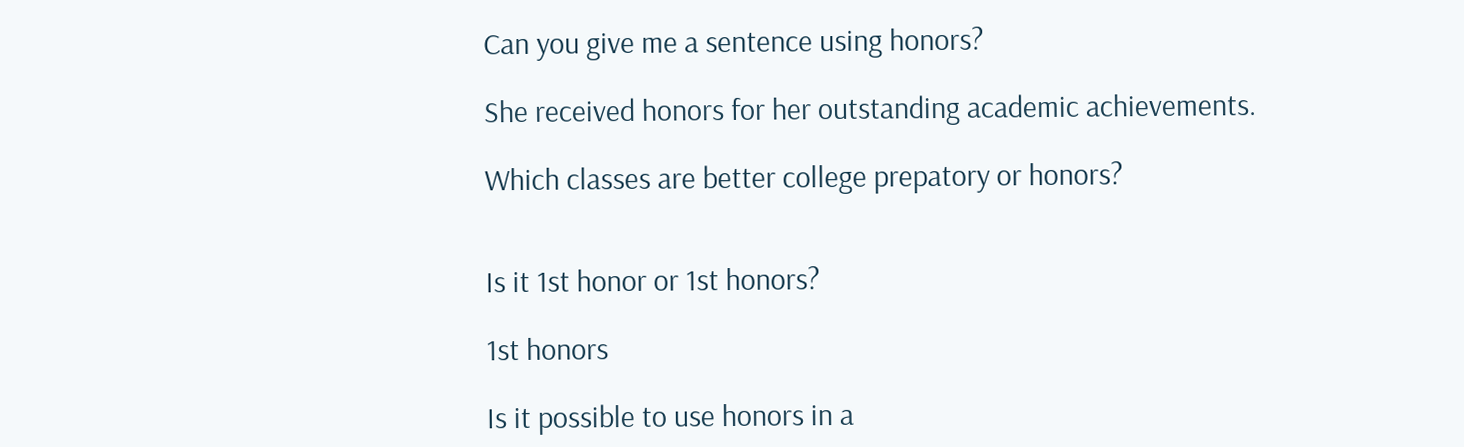Can you give me a sentence using honors?

She received honors for her outstanding academic achievements.

Which classes are better college prepatory or honors?


Is it 1st honor or 1st honors?

1st honors

Is it possible to use honors in a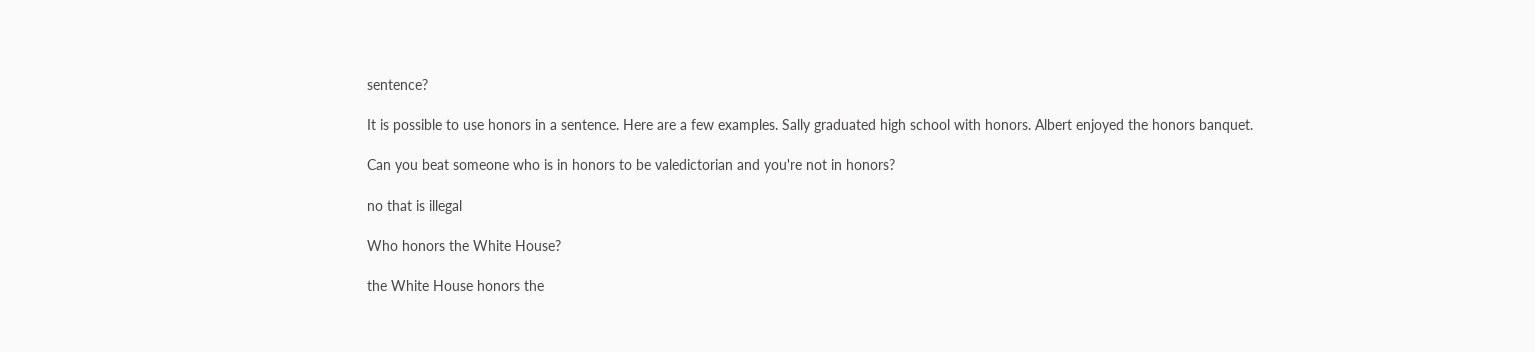sentence?

It is possible to use honors in a sentence. Here are a few examples. Sally graduated high school with honors. Albert enjoyed the honors banquet.

Can you beat someone who is in honors to be valedictorian and you're not in honors?

no that is illegal

Who honors the White House?

the White House honors the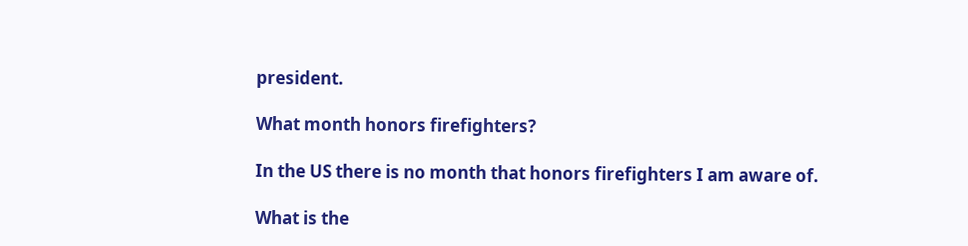president.

What month honors firefighters?

In the US there is no month that honors firefighters I am aware of.

What is the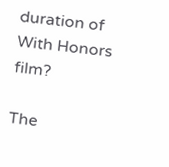duration of With Honors film?

The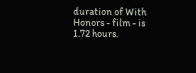duration of With Honors - film - is 1.72 hours.